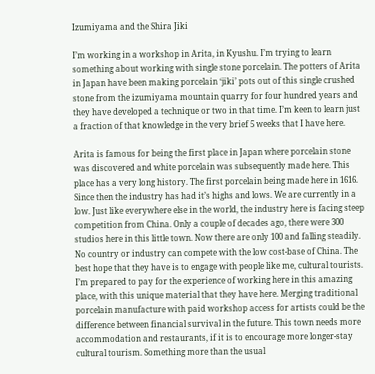Izumiyama and the Shira Jiki

I’m working in a workshop in Arita, in Kyushu. I’m trying to learn something about working with single stone porcelain. The potters of Arita in Japan have been making porcelain ‘jiki’ pots out of this single crushed stone from the izumiyama mountain quarry for four hundred years and they have developed a technique or two in that time. I’m keen to learn just a fraction of that knowledge in the very brief 5 weeks that I have here.

Arita is famous for being the first place in Japan where porcelain stone was discovered and white porcelain was subsequently made here. This place has a very long history. The first porcelain being made here in 1616. Since then the industry has had it’s highs and lows. We are currently in a low. Just like everywhere else in the world, the industry here is facing steep competition from China. Only a couple of decades ago, there were 300 studios here in this little town. Now there are only 100 and falling steadily. No country or industry can compete with the low cost-base of China. The best hope that they have is to engage with people like me, cultural tourists. I’m prepared to pay for the experience of working here in this amazing place, with this unique material that they have here. Merging traditional porcelain manufacture with paid workshop access for artists could be the difference between financial survival in the future. This town needs more accommodation and restaurants, if it is to encourage more longer-stay cultural tourism. Something more than the usual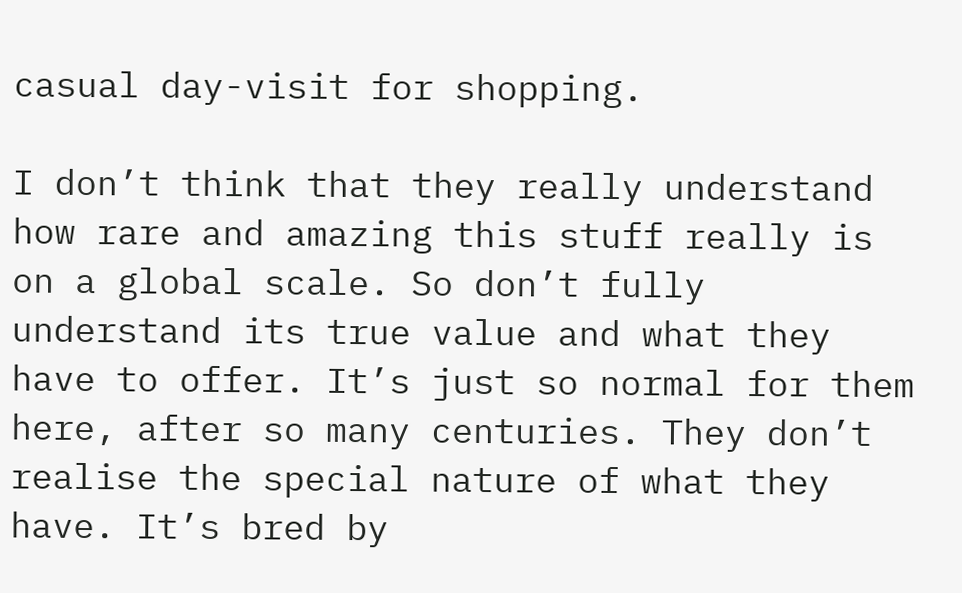casual day-visit for shopping.

I don’t think that they really understand how rare and amazing this stuff really is on a global scale. So don’t fully understand its true value and what they have to offer. It’s just so normal for them here, after so many centuries. They don’t realise the special nature of what they have. It’s bred by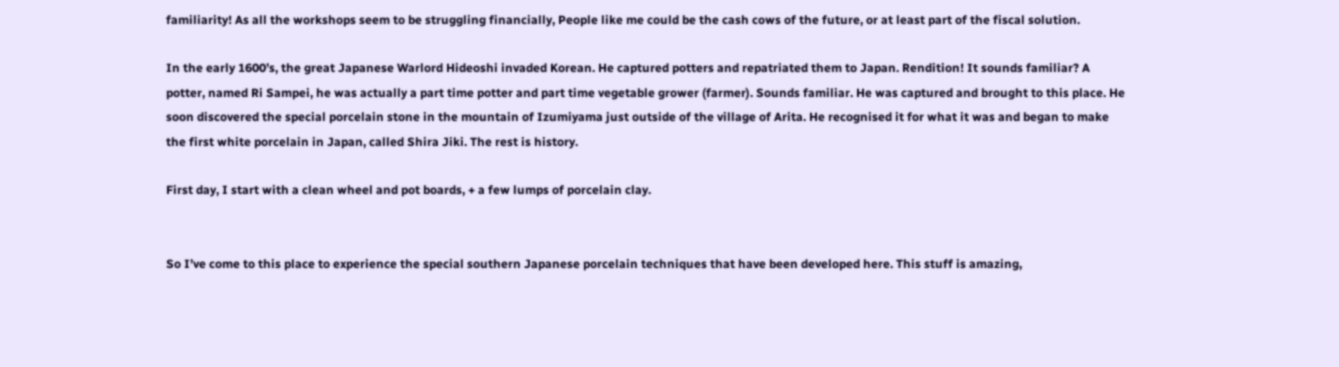familiarity! As all the workshops seem to be struggling financially, People like me could be the cash cows of the future, or at least part of the fiscal solution.

In the early 1600’s, the great Japanese Warlord Hideoshi invaded Korean. He captured potters and repatriated them to Japan. Rendition! It sounds familiar? A potter, named Ri Sampei, he was actually a part time potter and part time vegetable grower (farmer). Sounds familiar. He was captured and brought to this place. He soon discovered the special porcelain stone in the mountain of Izumiyama just outside of the village of Arita. He recognised it for what it was and began to make the first white porcelain in Japan, called Shira Jiki. The rest is history.

First day, I start with a clean wheel and pot boards, + a few lumps of porcelain clay.


So I’ve come to this place to experience the special southern Japanese porcelain techniques that have been developed here. This stuff is amazing,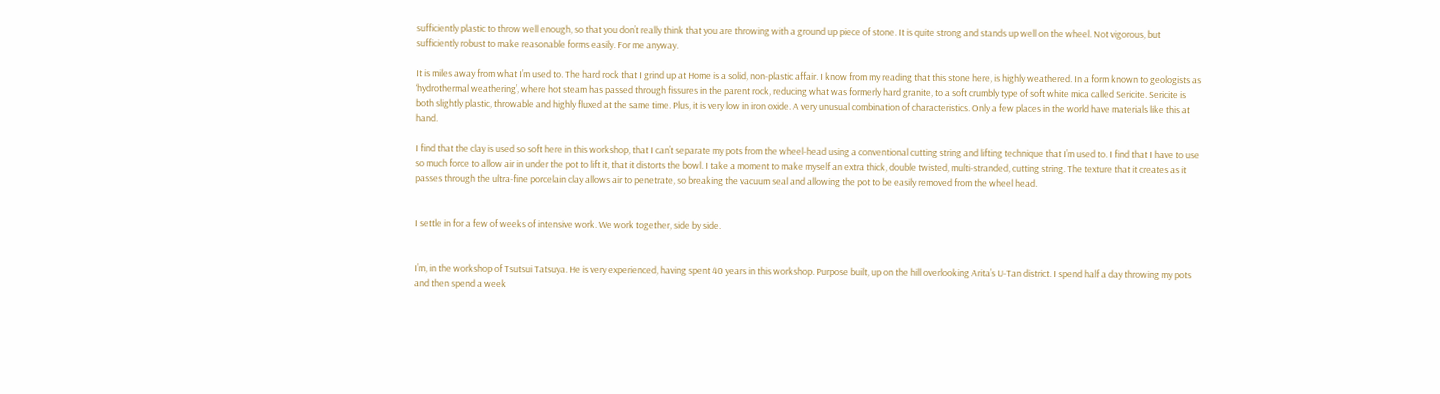sufficiently plastic to throw well enough, so that you don’t really think that you are throwing with a ground up piece of stone. It is quite strong and stands up well on the wheel. Not vigorous, but sufficiently robust to make reasonable forms easily. For me anyway.

It is miles away from what I’m used to. The hard rock that I grind up at Home is a solid, non-plastic affair. I know from my reading that this stone here, is highly weathered. In a form known to geologists as ‘hydrothermal weathering’, where hot steam has passed through fissures in the parent rock, reducing what was formerly hard granite, to a soft crumbly type of soft white mica called Sericite. Sericite is both slightly plastic, throwable and highly fluxed at the same time. Plus, it is very low in iron oxide. A very unusual combination of characteristics. Only a few places in the world have materials like this at hand.

I find that the clay is used so soft here in this workshop, that I can’t separate my pots from the wheel-head using a conventional cutting string and lifting technique that I’m used to. I find that I have to use so much force to allow air in under the pot to lift it, that it distorts the bowl. I take a moment to make myself an extra thick, double twisted, multi-stranded, cutting string. The texture that it creates as it passes through the ultra-fine porcelain clay allows air to penetrate, so breaking the vacuum seal and allowing the pot to be easily removed from the wheel head.


I settle in for a few of weeks of intensive work. We work together, side by side.


I’m, in the workshop of Tsutsui Tatsuya. He is very experienced, having spent 40 years in this workshop. Purpose built, up on the hill overlooking Arita’s U-Tan district. I spend half a day throwing my pots and then spend a week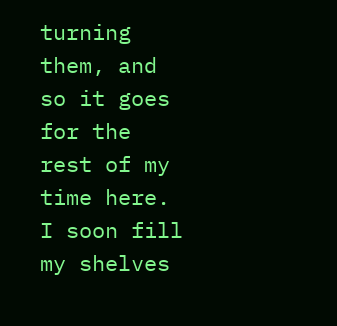turning them, and so it goes for the rest of my time here. I soon fill my shelves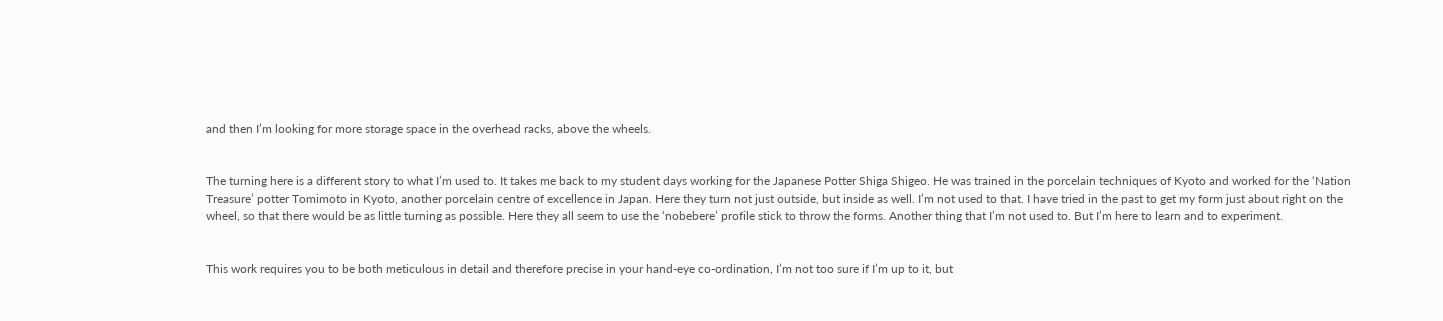and then I’m looking for more storage space in the overhead racks, above the wheels.


The turning here is a different story to what I’m used to. It takes me back to my student days working for the Japanese Potter Shiga Shigeo. He was trained in the porcelain techniques of Kyoto and worked for the ‘Nation Treasure’ potter Tomimoto in Kyoto, another porcelain centre of excellence in Japan. Here they turn not just outside, but inside as well. I’m not used to that. I have tried in the past to get my form just about right on the wheel, so that there would be as little turning as possible. Here they all seem to use the ‘nobebere’ profile stick to throw the forms. Another thing that I’m not used to. But I’m here to learn and to experiment.


This work requires you to be both meticulous in detail and therefore precise in your hand-eye co-ordination, I’m not too sure if I’m up to it, but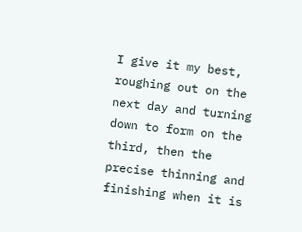I give it my best, roughing out on the next day and turning down to form on the third, then the precise thinning and finishing when it is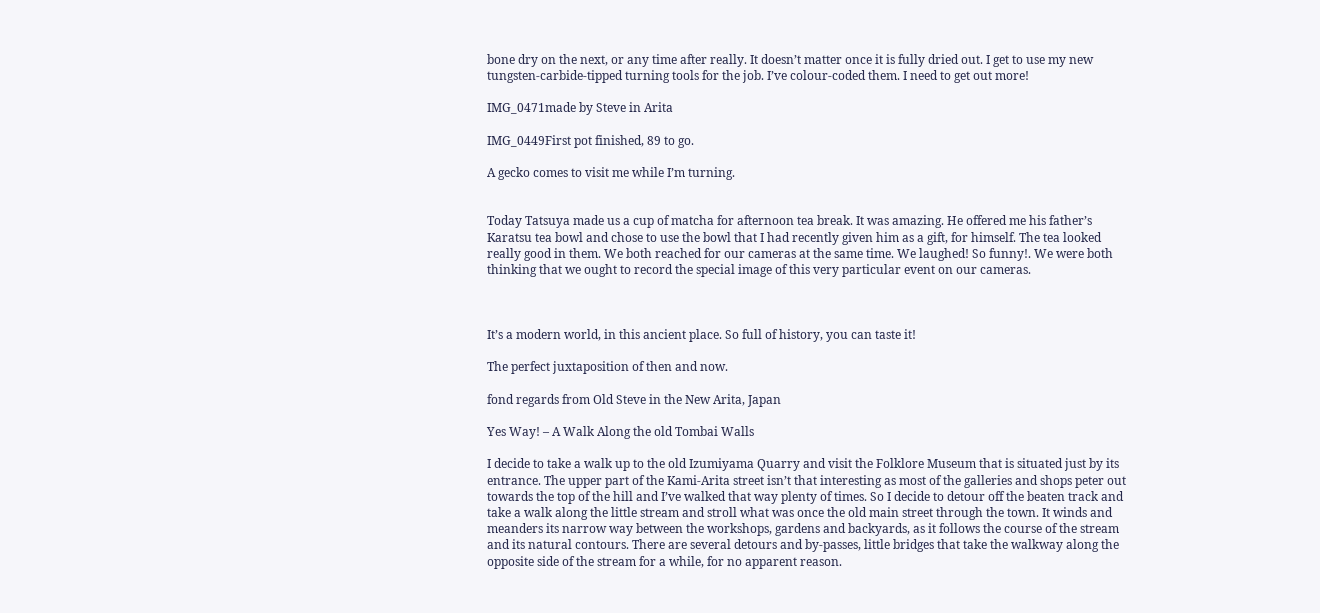bone dry on the next, or any time after really. It doesn’t matter once it is fully dried out. I get to use my new tungsten-carbide-tipped turning tools for the job. I’ve colour-coded them. I need to get out more!

IMG_0471made by Steve in Arita

IMG_0449First pot finished, 89 to go.

A gecko comes to visit me while I’m turning.


Today Tatsuya made us a cup of matcha for afternoon tea break. It was amazing. He offered me his father’s Karatsu tea bowl and chose to use the bowl that I had recently given him as a gift, for himself. The tea looked really good in them. We both reached for our cameras at the same time. We laughed! So funny!. We were both thinking that we ought to record the special image of this very particular event on our cameras.



It’s a modern world, in this ancient place. So full of history, you can taste it!

The perfect juxtaposition of then and now.

fond regards from Old Steve in the New Arita, Japan

Yes Way! – A Walk Along the old Tombai Walls

I decide to take a walk up to the old Izumiyama Quarry and visit the Folklore Museum that is situated just by its entrance. The upper part of the Kami-Arita street isn’t that interesting as most of the galleries and shops peter out towards the top of the hill and I’ve walked that way plenty of times. So I decide to detour off the beaten track and take a walk along the little stream and stroll what was once the old main street through the town. It winds and meanders its narrow way between the workshops, gardens and backyards, as it follows the course of the stream and its natural contours. There are several detours and by-passes, little bridges that take the walkway along the opposite side of the stream for a while, for no apparent reason.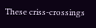These criss-crossings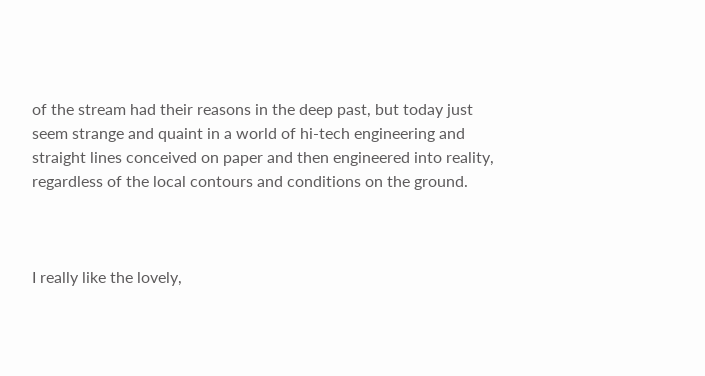of the stream had their reasons in the deep past, but today just seem strange and quaint in a world of hi-tech engineering and straight lines conceived on paper and then engineered into reality, regardless of the local contours and conditions on the ground.



I really like the lovely,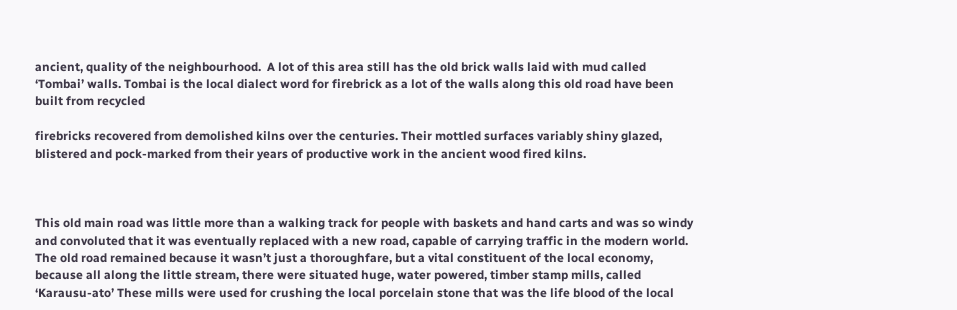ancient, quality of the neighbourhood.  A lot of this area still has the old brick walls laid with mud called ‘Tombai’ walls. Tombai is the local dialect word for firebrick as a lot of the walls along this old road have been built from recycled

firebricks recovered from demolished kilns over the centuries. Their mottled surfaces variably shiny glazed, blistered and pock-marked from their years of productive work in the ancient wood fired kilns.



This old main road was little more than a walking track for people with baskets and hand carts and was so windy and convoluted that it was eventually replaced with a new road, capable of carrying traffic in the modern world. The old road remained because it wasn’t just a thoroughfare, but a vital constituent of the local economy, because all along the little stream, there were situated huge, water powered, timber stamp mills, called ‘Karausu-ato’ These mills were used for crushing the local porcelain stone that was the life blood of the local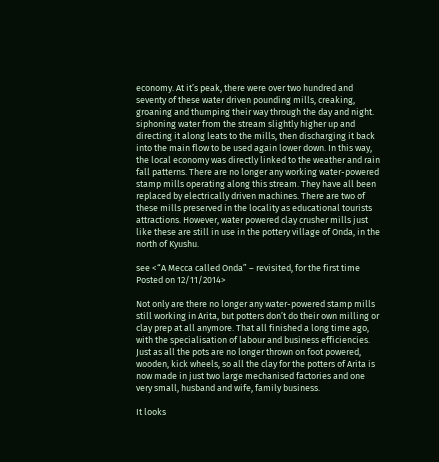economy. At it’s peak, there were over two hundred and seventy of these water driven pounding mills, creaking, groaning and thumping their way through the day and night. siphoning water from the stream slightly higher up and directing it along leats to the mills, then discharging it back into the main flow to be used again lower down. In this way, the local economy was directly linked to the weather and rain fall patterns. There are no longer any working water-powered stamp mills operating along this stream. They have all been replaced by electrically driven machines. There are two of these mills preserved in the locality as educational tourists attractions. However, water powered clay crusher mills just like these are still in use in the pottery village of Onda, in the north of Kyushu.

see <“A Mecca called Onda” – revisited, for the first time Posted on 12/11/2014>

Not only are there no longer any water-powered stamp mills still working in Arita, but potters don’t do their own milling or clay prep at all anymore. That all finished a long time ago, with the specialisation of labour and business efficiencies. Just as all the pots are no longer thrown on foot powered, wooden, kick wheels, so all the clay for the potters of Arita is now made in just two large mechanised factories and one very small, husband and wife, family business.

It looks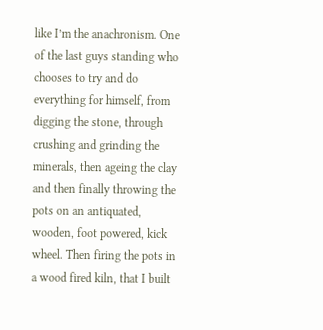like I’m the anachronism. One of the last guys standing who chooses to try and do everything for himself, from digging the stone, through crushing and grinding the minerals, then ageing the clay and then finally throwing the pots on an antiquated, wooden, foot powered, kick wheel. Then firing the pots in a wood fired kiln, that I built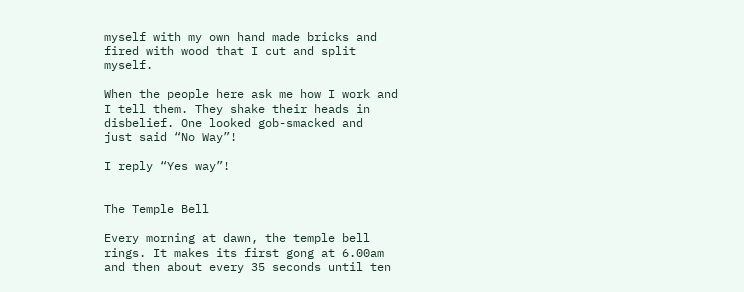myself with my own hand made bricks and fired with wood that I cut and split myself.

When the people here ask me how I work and I tell them. They shake their heads in disbelief. One looked gob-smacked and  just said “No Way”!

I reply “Yes way”!


The Temple Bell

Every morning at dawn, the temple bell rings. It makes its first gong at 6.00am and then about every 35 seconds until ten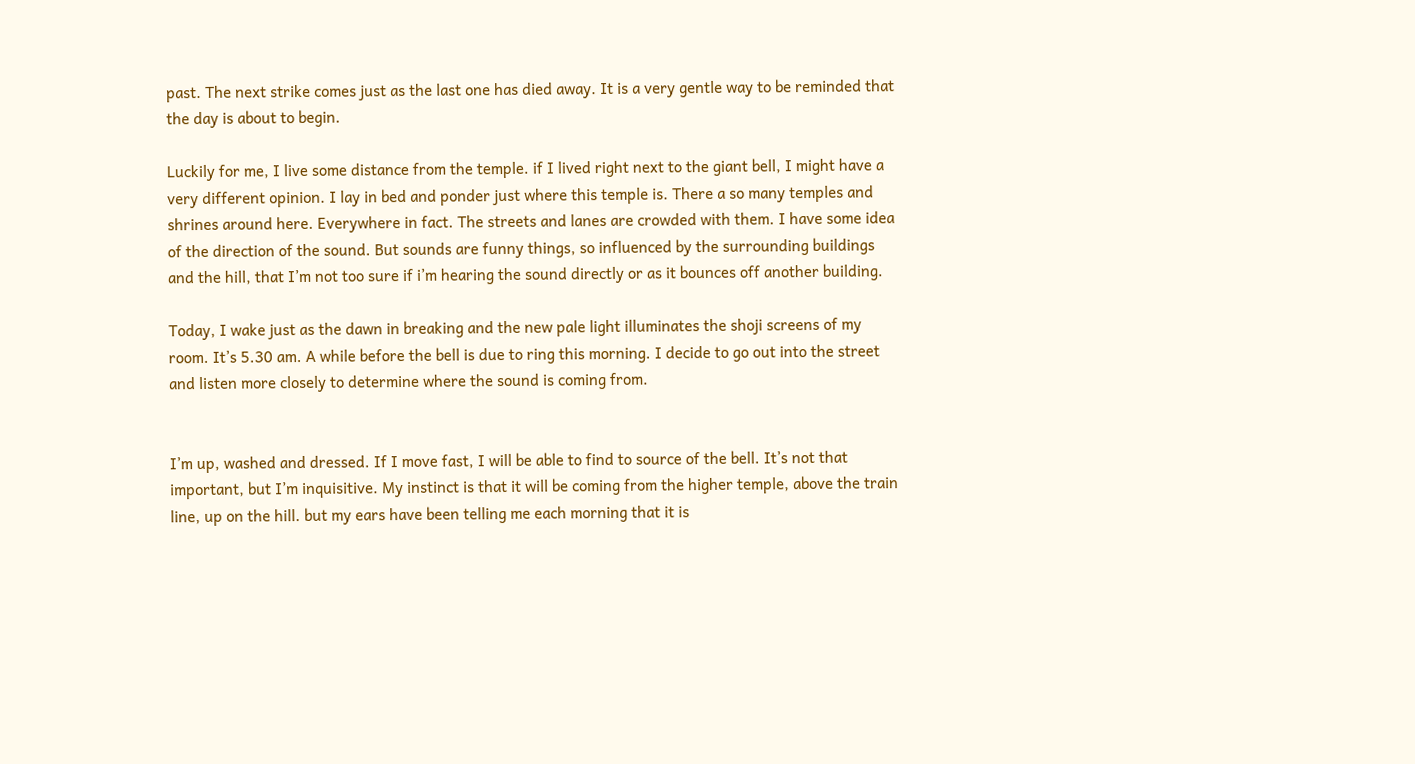past. The next strike comes just as the last one has died away. It is a very gentle way to be reminded that the day is about to begin.

Luckily for me, I live some distance from the temple. if I lived right next to the giant bell, I might have a very different opinion. I lay in bed and ponder just where this temple is. There a so many temples and shrines around here. Everywhere in fact. The streets and lanes are crowded with them. I have some idea of the direction of the sound. But sounds are funny things, so influenced by the surrounding buildings and the hill, that I’m not too sure if i’m hearing the sound directly or as it bounces off another building.

Today, I wake just as the dawn in breaking and the new pale light illuminates the shoji screens of my room. It’s 5.30 am. A while before the bell is due to ring this morning. I decide to go out into the street and listen more closely to determine where the sound is coming from.


I’m up, washed and dressed. If I move fast, I will be able to find to source of the bell. It’s not that important, but I’m inquisitive. My instinct is that it will be coming from the higher temple, above the train line, up on the hill. but my ears have been telling me each morning that it is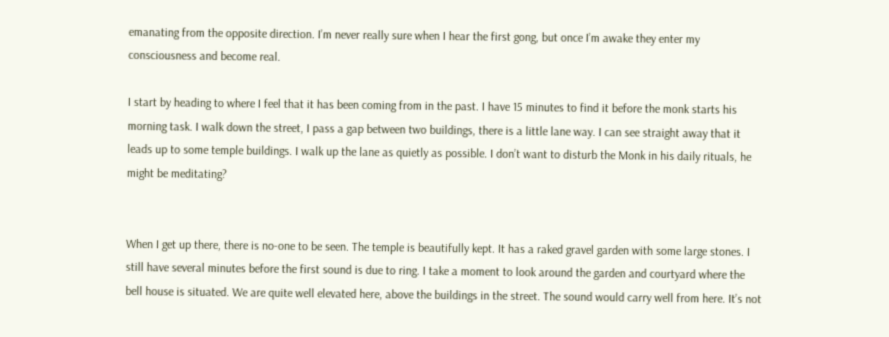emanating from the opposite direction. I’m never really sure when I hear the first gong, but once I’m awake they enter my consciousness and become real.

I start by heading to where I feel that it has been coming from in the past. I have 15 minutes to find it before the monk starts his morning task. I walk down the street, I pass a gap between two buildings, there is a little lane way. I can see straight away that it leads up to some temple buildings. I walk up the lane as quietly as possible. I don’t want to disturb the Monk in his daily rituals, he might be meditating?


When I get up there, there is no-one to be seen. The temple is beautifully kept. It has a raked gravel garden with some large stones. I still have several minutes before the first sound is due to ring. I take a moment to look around the garden and courtyard where the bell house is situated. We are quite well elevated here, above the buildings in the street. The sound would carry well from here. It’s not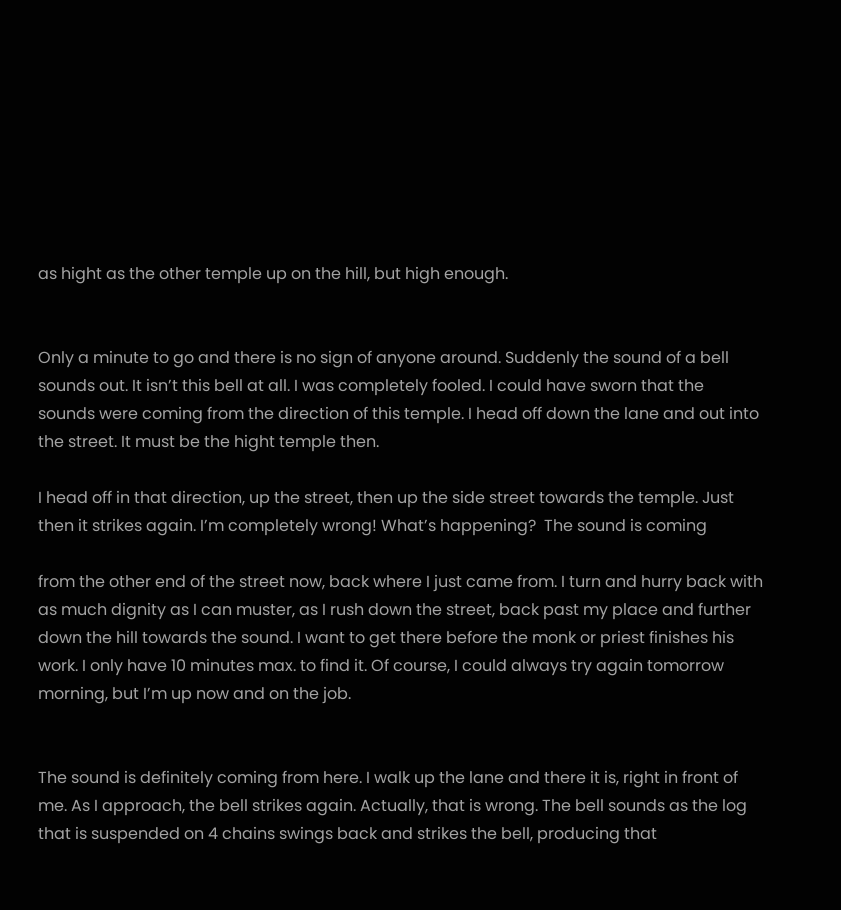as hight as the other temple up on the hill, but high enough.


Only a minute to go and there is no sign of anyone around. Suddenly the sound of a bell sounds out. It isn’t this bell at all. I was completely fooled. I could have sworn that the sounds were coming from the direction of this temple. I head off down the lane and out into the street. It must be the hight temple then.

I head off in that direction, up the street, then up the side street towards the temple. Just then it strikes again. I’m completely wrong! What’s happening?  The sound is coming

from the other end of the street now, back where I just came from. I turn and hurry back with as much dignity as I can muster, as I rush down the street, back past my place and further down the hill towards the sound. I want to get there before the monk or priest finishes his work. I only have 10 minutes max. to find it. Of course, I could always try again tomorrow morning, but I’m up now and on the job.


The sound is definitely coming from here. I walk up the lane and there it is, right in front of me. As I approach, the bell strikes again. Actually, that is wrong. The bell sounds as the log that is suspended on 4 chains swings back and strikes the bell, producing that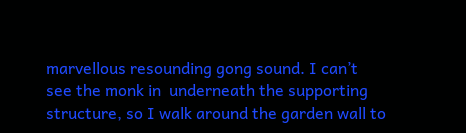marvellous resounding gong sound. I can’t see the monk in  underneath the supporting structure, so I walk around the garden wall to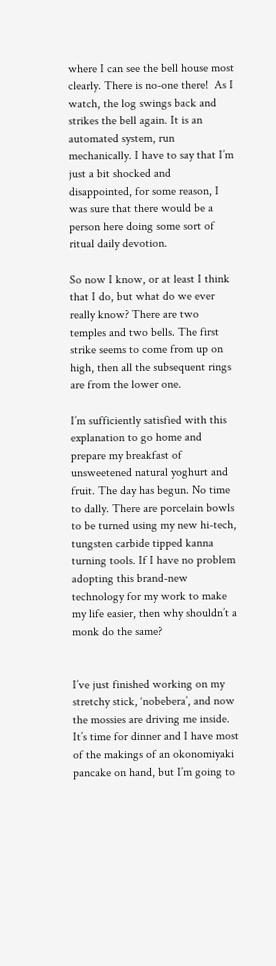where I can see the bell house most clearly. There is no-one there!  As I watch, the log swings back and strikes the bell again. It is an automated system, run mechanically. I have to say that I’m just a bit shocked and disappointed, for some reason, I was sure that there would be a person here doing some sort of ritual daily devotion.

So now I know, or at least I think that I do, but what do we ever really know? There are two temples and two bells. The first strike seems to come from up on high, then all the subsequent rings are from the lower one.

I’m sufficiently satisfied with this explanation to go home and prepare my breakfast of unsweetened natural yoghurt and fruit. The day has begun. No time to dally. There are porcelain bowls to be turned using my new hi-tech, tungsten carbide tipped kanna turning tools. If I have no problem adopting this brand-new technology for my work to make my life easier, then why shouldn’t a monk do the same?


I’ve just finished working on my stretchy stick, ‘nobebera’, and now the mossies are driving me inside. It’s time for dinner and I have most of the makings of an okonomiyaki pancake on hand, but I’m going to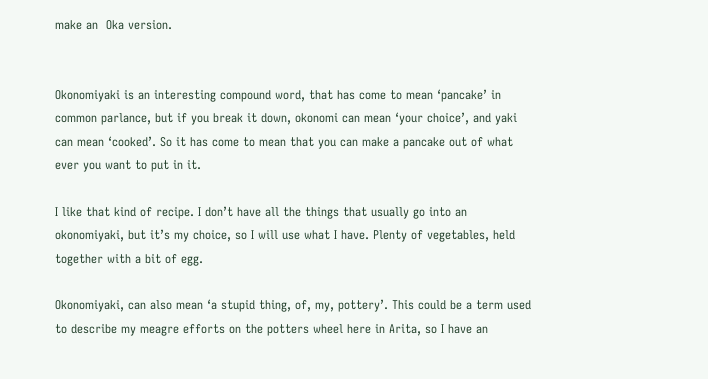make an  Oka version.


Okonomiyaki is an interesting compound word, that has come to mean ‘pancake’ in common parlance, but if you break it down, okonomi can mean ‘your choice’, and yaki can mean ‘cooked’. So it has come to mean that you can make a pancake out of what ever you want to put in it.

I like that kind of recipe. I don’t have all the things that usually go into an okonomiyaki, but it’s my choice, so I will use what I have. Plenty of vegetables, held together with a bit of egg.

Okonomiyaki, can also mean ‘a stupid thing, of, my, pottery’. This could be a term used to describe my meagre efforts on the potters wheel here in Arita, so I have an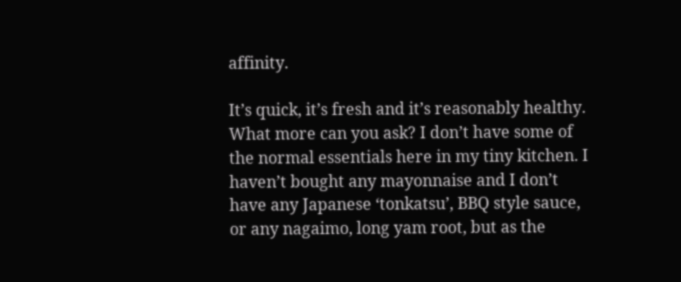affinity.

It’s quick, it’s fresh and it’s reasonably healthy. What more can you ask? I don’t have some of the normal essentials here in my tiny kitchen. I haven’t bought any mayonnaise and I don’t have any Japanese ‘tonkatsu’, BBQ style sauce, or any nagaimo, long yam root, but as the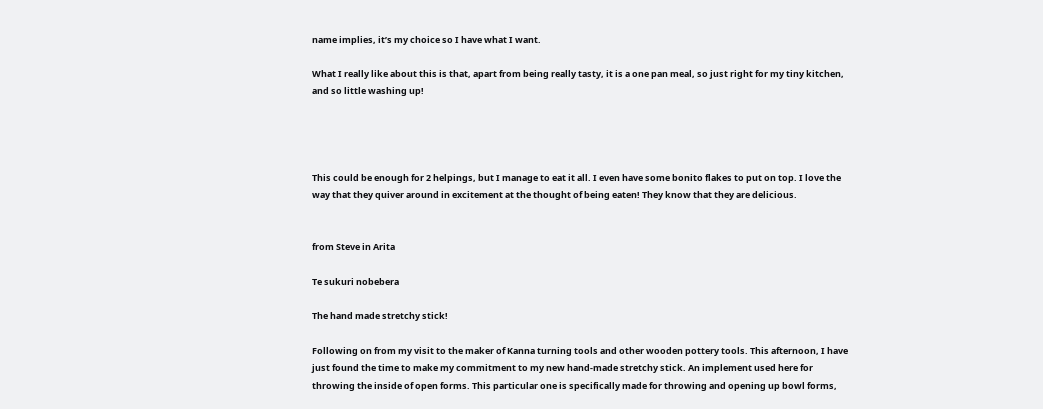name implies, it’s my choice so I have what I want.

What I really like about this is that, apart from being really tasty, it is a one pan meal, so just right for my tiny kitchen, and so little washing up!




This could be enough for 2 helpings, but I manage to eat it all. I even have some bonito flakes to put on top. I love the way that they quiver around in excitement at the thought of being eaten! They know that they are delicious.


from Steve in Arita

Te sukuri nobebera

The hand made stretchy stick!

Following on from my visit to the maker of Kanna turning tools and other wooden pottery tools. This afternoon, I have just found the time to make my commitment to my new hand-made stretchy stick. An implement used here for throwing the inside of open forms. This particular one is specifically made for throwing and opening up bowl forms,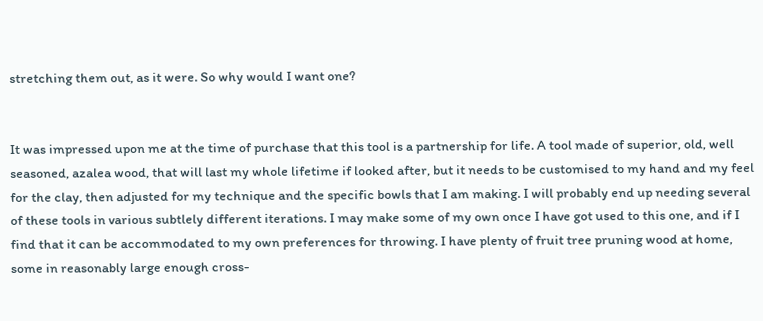stretching them out, as it were. So why would I want one?


It was impressed upon me at the time of purchase that this tool is a partnership for life. A tool made of superior, old, well seasoned, azalea wood, that will last my whole lifetime if looked after, but it needs to be customised to my hand and my feel for the clay, then adjusted for my technique and the specific bowls that I am making. I will probably end up needing several of these tools in various subtlely different iterations. I may make some of my own once I have got used to this one, and if I find that it can be accommodated to my own preferences for throwing. I have plenty of fruit tree pruning wood at home, some in reasonably large enough cross-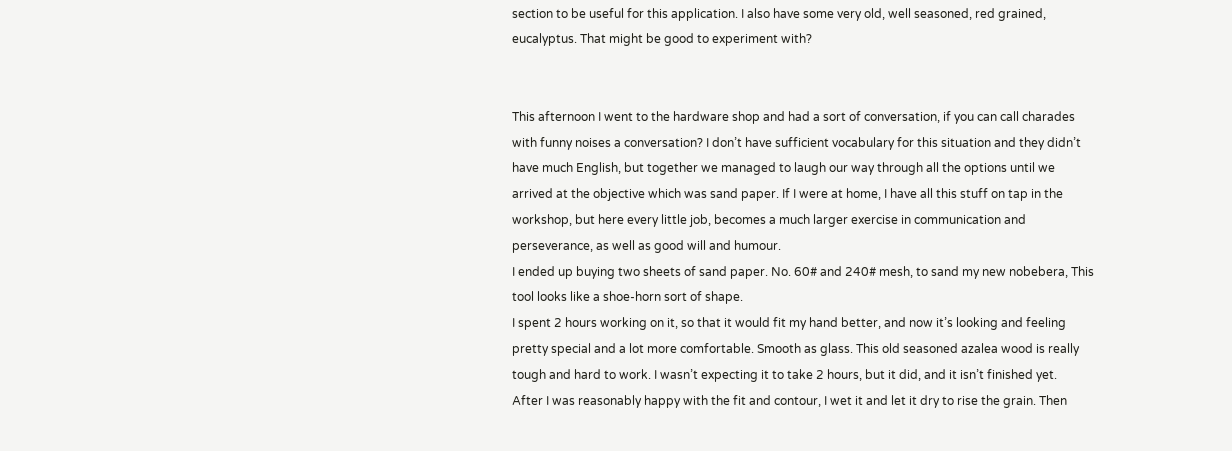section to be useful for this application. I also have some very old, well seasoned, red grained, eucalyptus. That might be good to experiment with?


This afternoon I went to the hardware shop and had a sort of conversation, if you can call charades with funny noises a conversation? I don’t have sufficient vocabulary for this situation and they didn’t have much English, but together we managed to laugh our way through all the options until we arrived at the objective which was sand paper. If I were at home, I have all this stuff on tap in the workshop, but here every little job, becomes a much larger exercise in communication and perseverance, as well as good will and humour.
I ended up buying two sheets of sand paper. No. 60# and 240# mesh, to sand my new nobebera, This tool looks like a shoe-horn sort of shape.
I spent 2 hours working on it, so that it would fit my hand better, and now it’s looking and feeling pretty special and a lot more comfortable. Smooth as glass. This old seasoned azalea wood is really tough and hard to work. I wasn’t expecting it to take 2 hours, but it did, and it isn’t finished yet.
After I was reasonably happy with the fit and contour, I wet it and let it dry to rise the grain. Then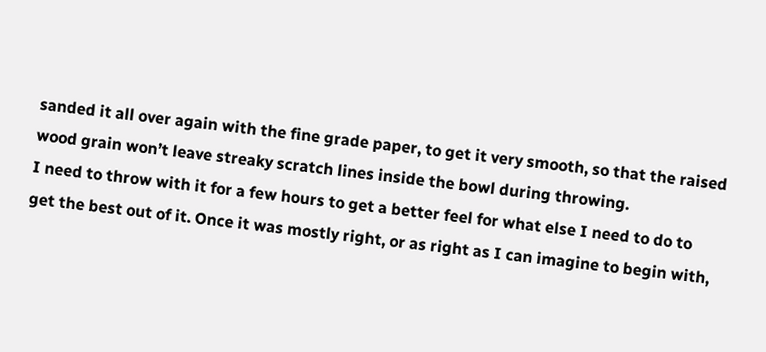sanded it all over again with the fine grade paper, to get it very smooth, so that the raised wood grain won’t leave streaky scratch lines inside the bowl during throwing.
I need to throw with it for a few hours to get a better feel for what else I need to do to get the best out of it. Once it was mostly right, or as right as I can imagine to begin with,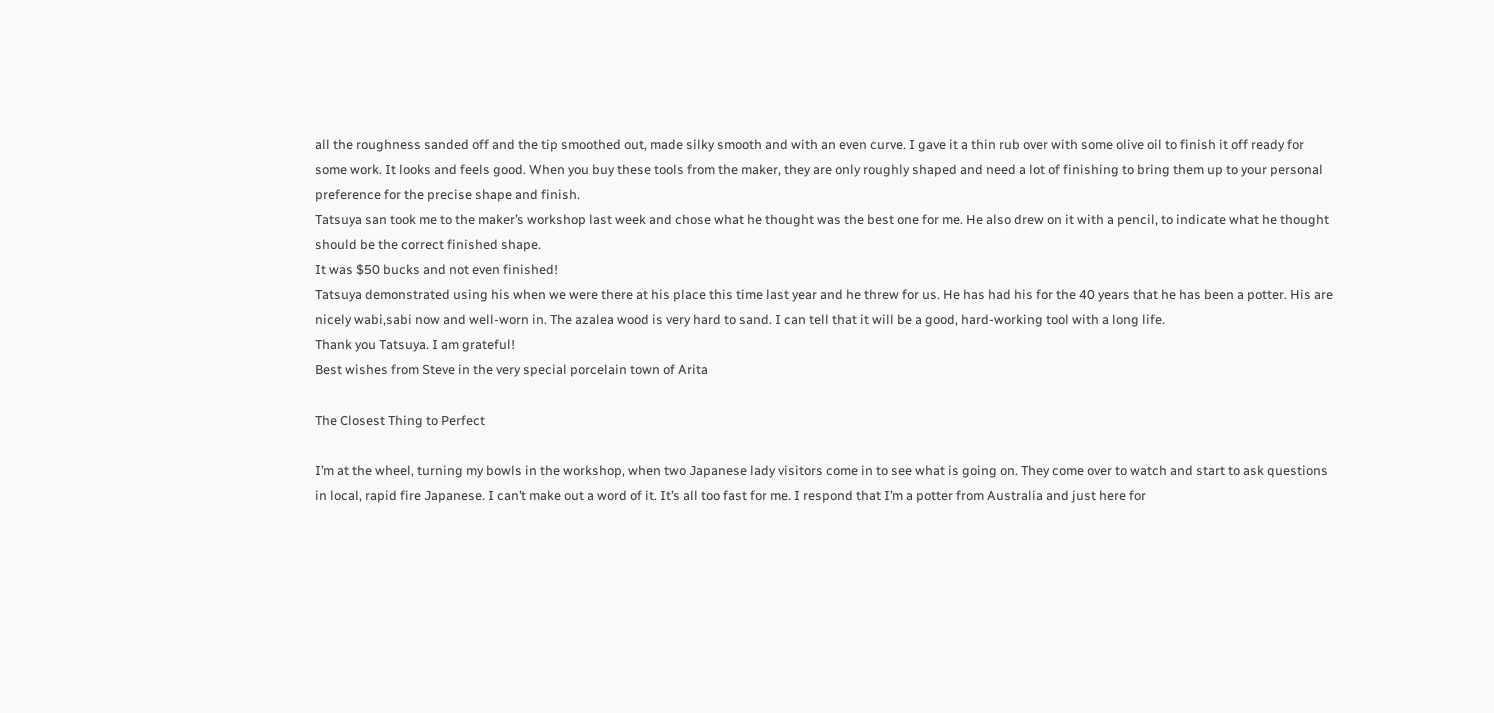all the roughness sanded off and the tip smoothed out, made silky smooth and with an even curve. I gave it a thin rub over with some olive oil to finish it off ready for some work. It looks and feels good. When you buy these tools from the maker, they are only roughly shaped and need a lot of finishing to bring them up to your personal preference for the precise shape and finish.
Tatsuya san took me to the maker’s workshop last week and chose what he thought was the best one for me. He also drew on it with a pencil, to indicate what he thought should be the correct finished shape.
It was $50 bucks and not even finished!
Tatsuya demonstrated using his when we were there at his place this time last year and he threw for us. He has had his for the 40 years that he has been a potter. His are nicely wabi,sabi now and well-worn in. The azalea wood is very hard to sand. I can tell that it will be a good, hard-working tool with a long life.
Thank you Tatsuya. I am grateful!
Best wishes from Steve in the very special porcelain town of Arita

The Closest Thing to Perfect

I’m at the wheel, turning my bowls in the workshop, when two Japanese lady visitors come in to see what is going on. They come over to watch and start to ask questions in local, rapid fire Japanese. I can’t make out a word of it. It’s all too fast for me. I respond that I’m a potter from Australia and just here for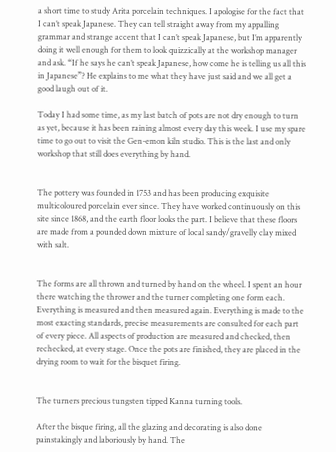a short time to study Arita porcelain techniques. I apologise for the fact that I can’t speak Japanese. They can tell straight away from my appalling grammar and strange accent that I can’t speak Japanese, but I’m apparently doing it well enough for them to look quizzically at the workshop manager and ask. “If he says he can’t speak Japanese, how come he is telling us all this in Japanese”? He explains to me what they have just said and we all get a good laugh out of it.

Today I had some time, as my last batch of pots are not dry enough to turn as yet, because it has been raining almost every day this week. I use my spare time to go out to visit the Gen-emon kiln studio. This is the last and only workshop that still does everything by hand.


The pottery was founded in 1753 and has been producing exquisite multicoloured porcelain ever since. They have worked continuously on this site since 1868, and the earth floor looks the part. I believe that these floors are made from a pounded down mixture of local sandy/gravelly clay mixed with salt.


The forms are all thrown and turned by hand on the wheel. I spent an hour there watching the thrower and the turner completing one form each. Everything is measured and then measured again. Everything is made to the most exacting standards, precise measurements are consulted for each part of every piece. All aspects of production are measured and checked, then rechecked, at every stage. Once the pots are finished, they are placed in the drying room to wait for the bisquet firing.


The turners precious tungsten tipped Kanna turning tools.

After the bisque firing, all the glazing and decorating is also done painstakingly and laboriously by hand. The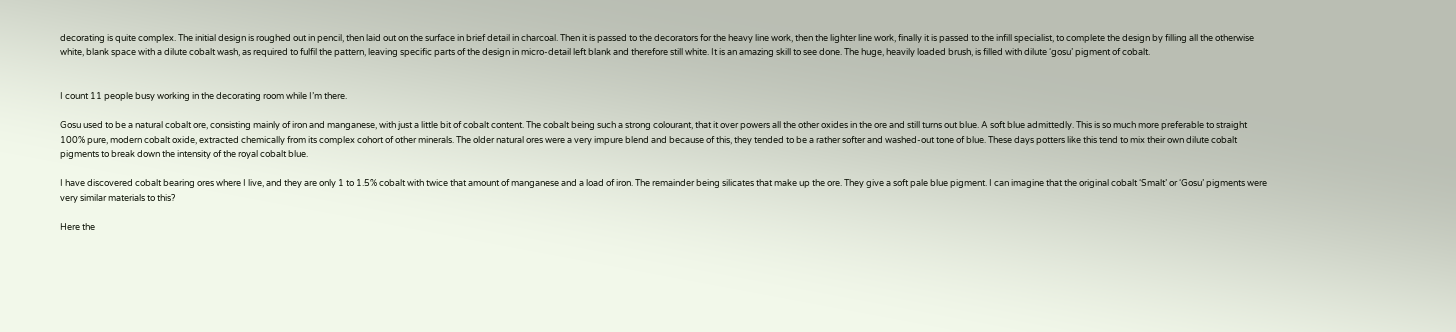decorating is quite complex. The initial design is roughed out in pencil, then laid out on the surface in brief detail in charcoal. Then it is passed to the decorators for the heavy line work, then the lighter line work, finally it is passed to the infill specialist, to complete the design by filling all the otherwise white, blank space with a dilute cobalt wash, as required to fulfil the pattern, leaving specific parts of the design in micro-detail left blank and therefore still white. It is an amazing skill to see done. The huge, heavily loaded brush, is filled with dilute ‘gosu’ pigment of cobalt.


I count 11 people busy working in the decorating room while I’m there.

Gosu used to be a natural cobalt ore, consisting mainly of iron and manganese, with just a little bit of cobalt content. The cobalt being such a strong colourant, that it over powers all the other oxides in the ore and still turns out blue. A soft blue admittedly. This is so much more preferable to straight 100% pure, modern cobalt oxide, extracted chemically from its complex cohort of other minerals. The older natural ores were a very impure blend and because of this, they tended to be a rather softer and washed-out tone of blue. These days potters like this tend to mix their own dilute cobalt pigments to break down the intensity of the royal cobalt blue.

I have discovered cobalt bearing ores where I live, and they are only 1 to 1.5% cobalt with twice that amount of manganese and a load of iron. The remainder being silicates that make up the ore. They give a soft pale blue pigment. I can imagine that the original cobalt ‘Smalt’ or ‘Gosu’ pigments were very similar materials to this?

Here the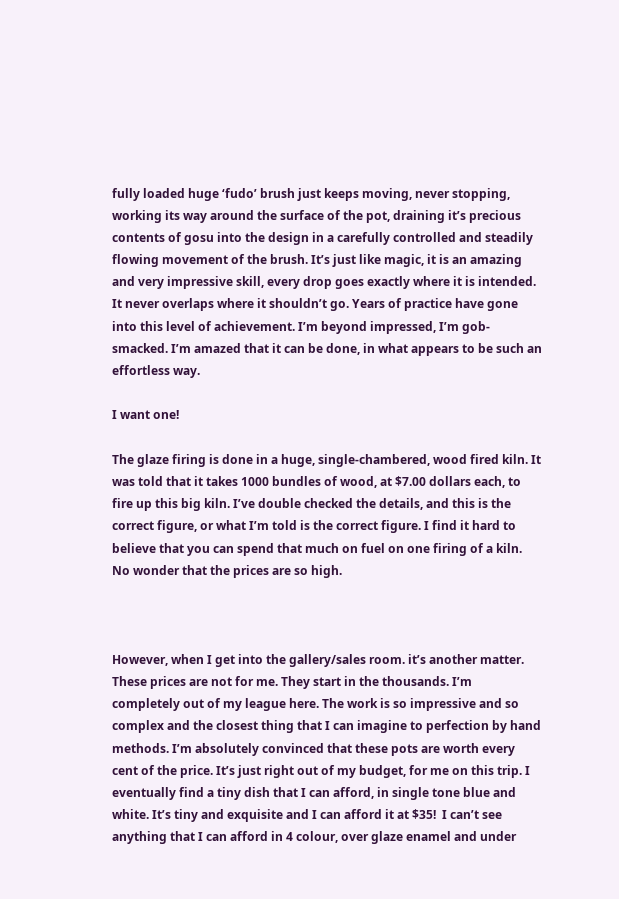fully loaded huge ‘fudo’ brush just keeps moving, never stopping, working its way around the surface of the pot, draining it’s precious contents of gosu into the design in a carefully controlled and steadily flowing movement of the brush. It’s just like magic, it is an amazing and very impressive skill, every drop goes exactly where it is intended. It never overlaps where it shouldn’t go. Years of practice have gone into this level of achievement. I’m beyond impressed, I’m gob-smacked. I’m amazed that it can be done, in what appears to be such an effortless way.

I want one!

The glaze firing is done in a huge, single-chambered, wood fired kiln. It was told that it takes 1000 bundles of wood, at $7.00 dollars each, to fire up this big kiln. I’ve double checked the details, and this is the correct figure, or what I’m told is the correct figure. I find it hard to believe that you can spend that much on fuel on one firing of a kiln. No wonder that the prices are so high.



However, when I get into the gallery/sales room. it’s another matter. These prices are not for me. They start in the thousands. I’m completely out of my league here. The work is so impressive and so complex and the closest thing that I can imagine to perfection by hand methods. I’m absolutely convinced that these pots are worth every cent of the price. It’s just right out of my budget, for me on this trip. I eventually find a tiny dish that I can afford, in single tone blue and white. It’s tiny and exquisite and I can afford it at $35!  I can’t see anything that I can afford in 4 colour, over glaze enamel and under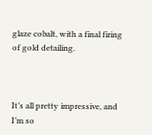glaze cobalt, with a final firing of gold detailing.



It’s all pretty impressive, and I’m so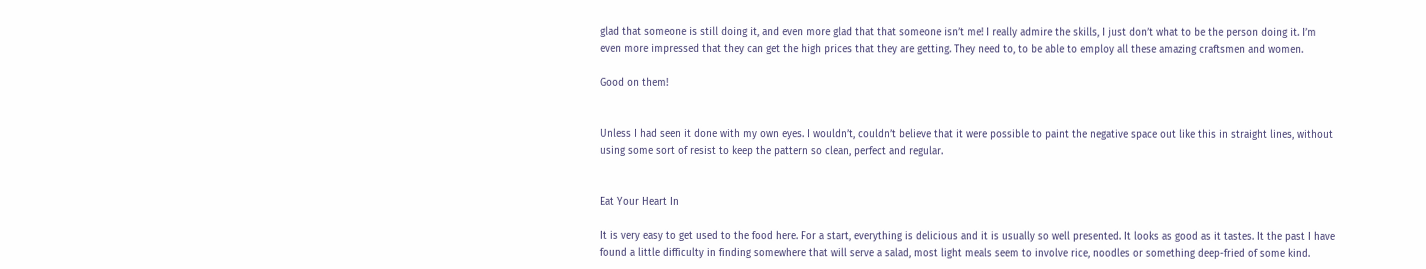glad that someone is still doing it, and even more glad that that someone isn’t me! I really admire the skills, I just don’t what to be the person doing it. I’m even more impressed that they can get the high prices that they are getting. They need to, to be able to employ all these amazing craftsmen and women.

Good on them!


Unless I had seen it done with my own eyes. I wouldn’t, couldn’t believe that it were possible to paint the negative space out like this in straight lines, without using some sort of resist to keep the pattern so clean, perfect and regular.


Eat Your Heart In

It is very easy to get used to the food here. For a start, everything is delicious and it is usually so well presented. It looks as good as it tastes. It the past I have found a little difficulty in finding somewhere that will serve a salad, most light meals seem to involve rice, noodles or something deep-fried of some kind.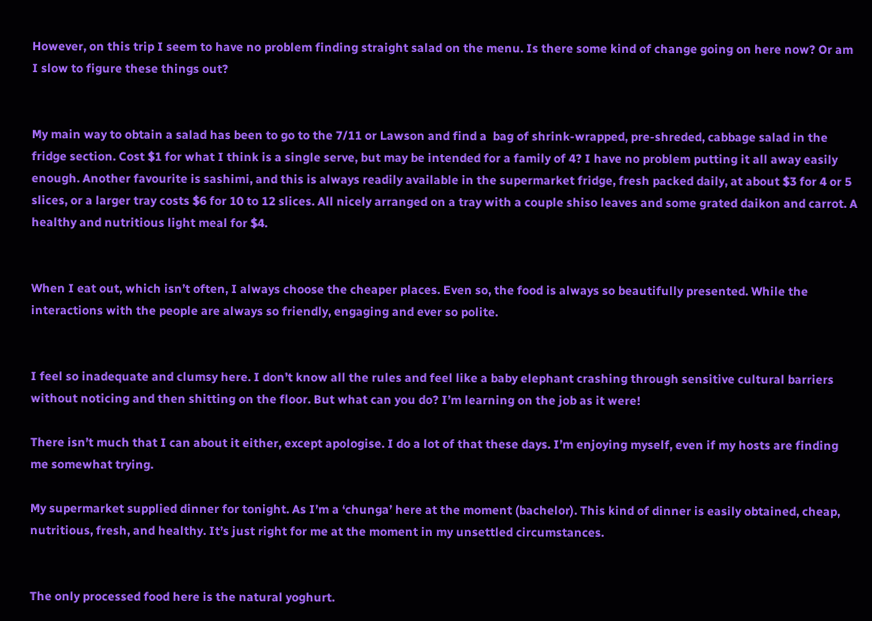However, on this trip I seem to have no problem finding straight salad on the menu. Is there some kind of change going on here now? Or am I slow to figure these things out?


My main way to obtain a salad has been to go to the 7/11 or Lawson and find a  bag of shrink-wrapped, pre-shreded, cabbage salad in the fridge section. Cost $1 for what I think is a single serve, but may be intended for a family of 4? I have no problem putting it all away easily enough. Another favourite is sashimi, and this is always readily available in the supermarket fridge, fresh packed daily, at about $3 for 4 or 5 slices, or a larger tray costs $6 for 10 to 12 slices. All nicely arranged on a tray with a couple shiso leaves and some grated daikon and carrot. A healthy and nutritious light meal for $4.


When I eat out, which isn’t often, I always choose the cheaper places. Even so, the food is always so beautifully presented. While the interactions with the people are always so friendly, engaging and ever so polite.


I feel so inadequate and clumsy here. I don’t know all the rules and feel like a baby elephant crashing through sensitive cultural barriers without noticing and then shitting on the floor. But what can you do? I’m learning on the job as it were!

There isn’t much that I can about it either, except apologise. I do a lot of that these days. I’m enjoying myself, even if my hosts are finding me somewhat trying.

My supermarket supplied dinner for tonight. As I’m a ‘chunga’ here at the moment (bachelor). This kind of dinner is easily obtained, cheap, nutritious, fresh, and healthy. It’s just right for me at the moment in my unsettled circumstances.


The only processed food here is the natural yoghurt.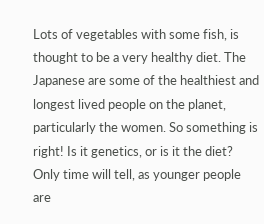Lots of vegetables with some fish, is thought to be a very healthy diet. The Japanese are some of the healthiest and longest lived people on the planet, particularly the women. So something is right! Is it genetics, or is it the diet? Only time will tell, as younger people are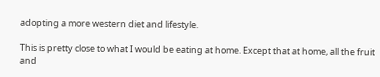adopting a more western diet and lifestyle.

This is pretty close to what I would be eating at home. Except that at home, all the fruit and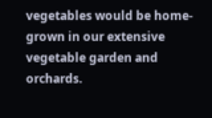vegetables would be home-grown in our extensive vegetable garden and orchards.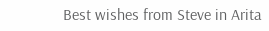Best wishes from Steve in Arita